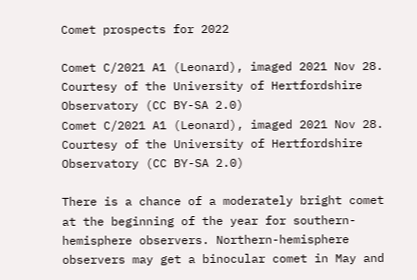Comet prospects for 2022

Comet C/2021 A1 (Leonard), imaged 2021 Nov 28. Courtesy of the University of Hertfordshire Observatory (CC BY-SA 2.0)
Comet C/2021 A1 (Leonard), imaged 2021 Nov 28. Courtesy of the University of Hertfordshire Observatory (CC BY-SA 2.0)

There is a chance of a moderately bright comet at the beginning of the year for southern-hemisphere observers. Northern-hemisphere observers may get a binocular comet in May and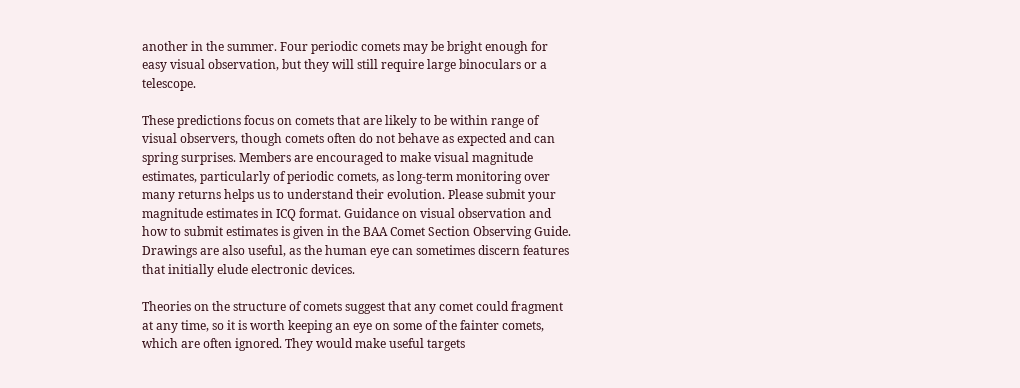another in the summer. Four periodic comets may be bright enough for easy visual observation, but they will still require large binoculars or a telescope.

These predictions focus on comets that are likely to be within range of visual observers, though comets often do not behave as expected and can spring surprises. Members are encouraged to make visual magnitude estimates, particularly of periodic comets, as long-term monitoring over many returns helps us to understand their evolution. Please submit your magnitude estimates in ICQ format. Guidance on visual observation and how to submit estimates is given in the BAA Comet Section Observing Guide. Drawings are also useful, as the human eye can sometimes discern features that initially elude electronic devices.

Theories on the structure of comets suggest that any comet could fragment at any time, so it is worth keeping an eye on some of the fainter comets, which are often ignored. They would make useful targets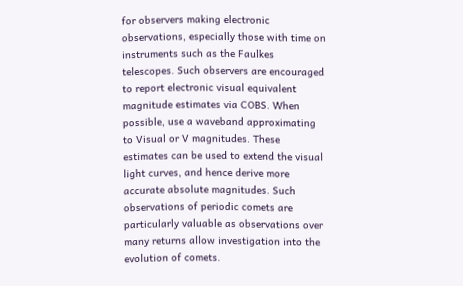for observers making electronic observations, especially those with time on instruments such as the Faulkes telescopes. Such observers are encouraged to report electronic visual equivalent magnitude estimates via COBS. When possible, use a waveband approximating to Visual or V magnitudes. These estimates can be used to extend the visual light curves, and hence derive more accurate absolute magnitudes. Such observations of periodic comets are particularly valuable as observations over many returns allow investigation into the evolution of comets.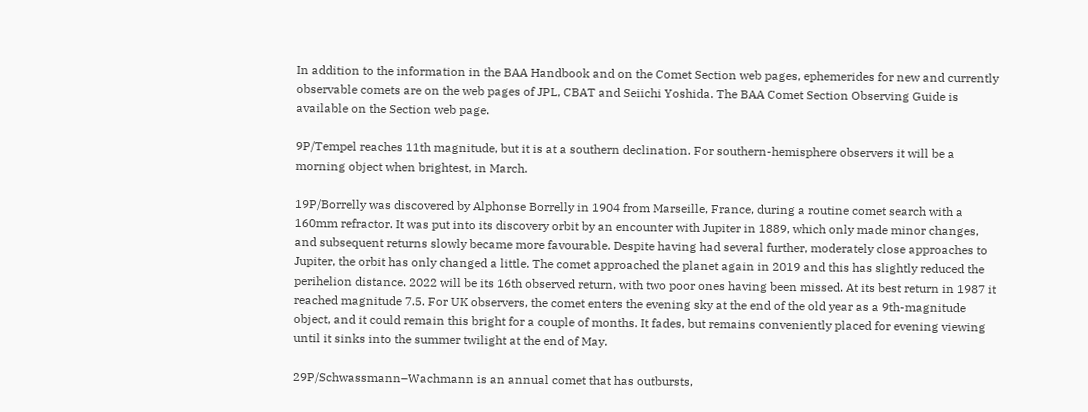In addition to the information in the BAA Handbook and on the Comet Section web pages, ephemerides for new and currently observable comets are on the web pages of JPL, CBAT and Seiichi Yoshida. The BAA Comet Section Observing Guide is available on the Section web page.

9P/Tempel reaches 11th magnitude, but it is at a southern declination. For southern-hemisphere observers it will be a morning object when brightest, in March.

19P/Borrelly was discovered by Alphonse Borrelly in 1904 from Marseille, France, during a routine comet search with a 160mm refractor. It was put into its discovery orbit by an encounter with Jupiter in 1889, which only made minor changes, and subsequent returns slowly became more favourable. Despite having had several further, moderately close approaches to Jupiter, the orbit has only changed a little. The comet approached the planet again in 2019 and this has slightly reduced the perihelion distance. 2022 will be its 16th observed return, with two poor ones having been missed. At its best return in 1987 it reached magnitude 7.5. For UK observers, the comet enters the evening sky at the end of the old year as a 9th-magnitude object, and it could remain this bright for a couple of months. It fades, but remains conveniently placed for evening viewing until it sinks into the summer twilight at the end of May.

29P/Schwassmann–Wachmann is an annual comet that has outbursts,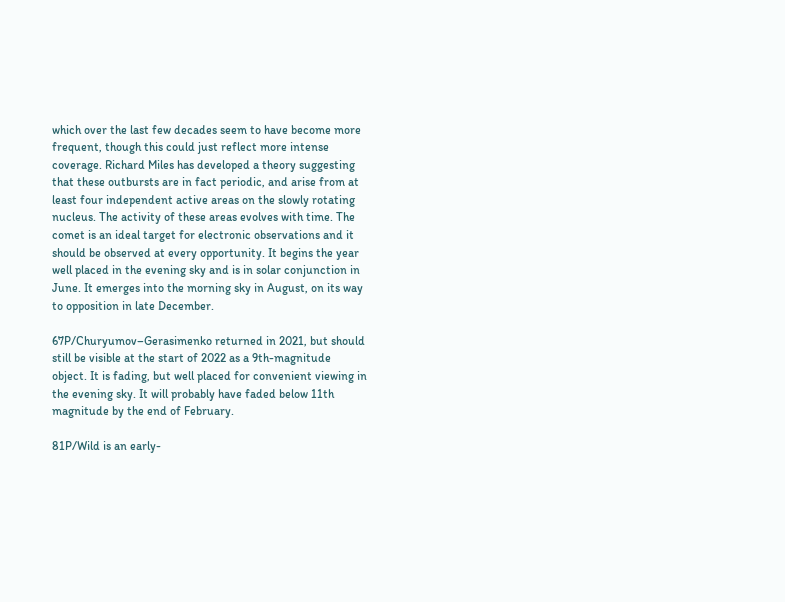which over the last few decades seem to have become more frequent, though this could just reflect more intense coverage. Richard Miles has developed a theory suggesting that these outbursts are in fact periodic, and arise from at least four independent active areas on the slowly rotating nucleus. The activity of these areas evolves with time. The comet is an ideal target for electronic observations and it should be observed at every opportunity. It begins the year well placed in the evening sky and is in solar conjunction in June. It emerges into the morning sky in August, on its way to opposition in late December.

67P/Churyumov–Gerasimenko returned in 2021, but should still be visible at the start of 2022 as a 9th-magnitude object. It is fading, but well placed for convenient viewing in the evening sky. It will probably have faded below 11th magnitude by the end of February.

81P/Wild is an early-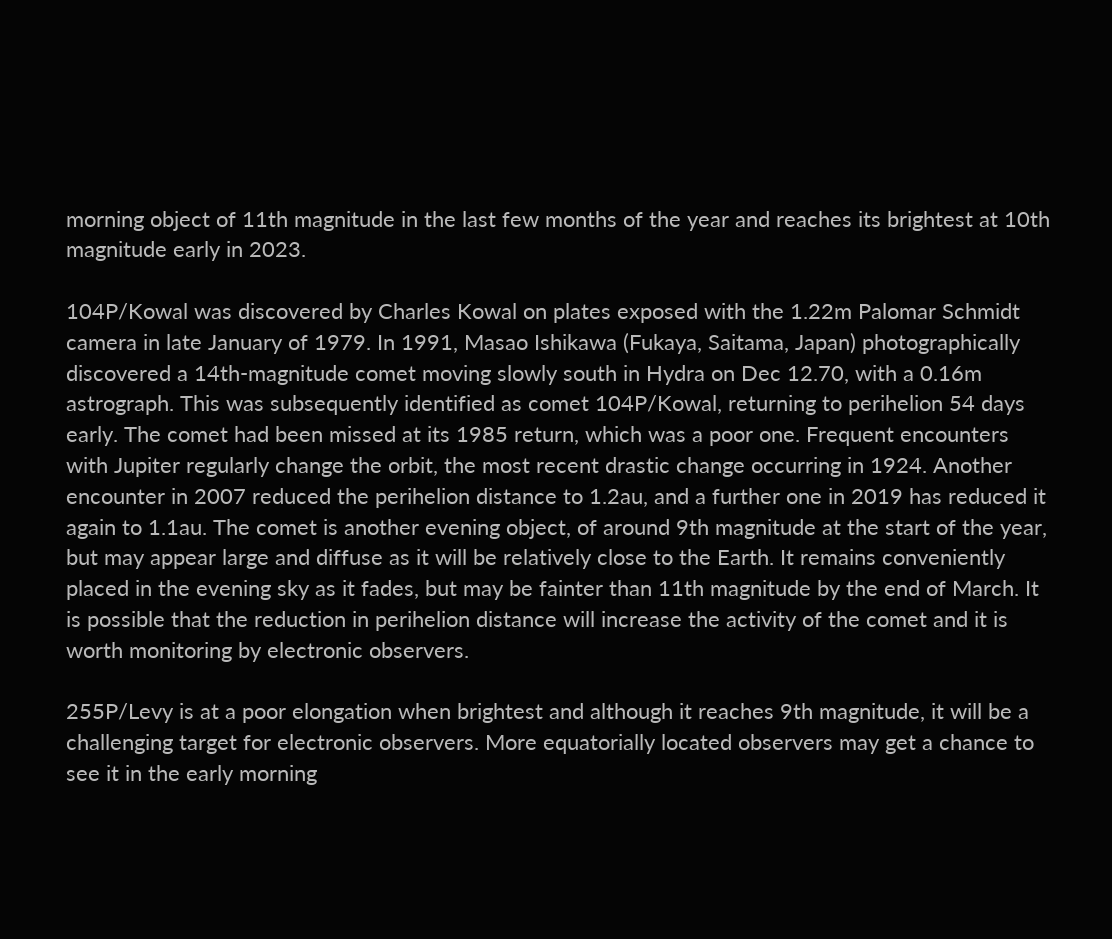morning object of 11th magnitude in the last few months of the year and reaches its brightest at 10th magnitude early in 2023.

104P/Kowal was discovered by Charles Kowal on plates exposed with the 1.22m Palomar Schmidt camera in late January of 1979. In 1991, Masao Ishikawa (Fukaya, Saitama, Japan) photographically discovered a 14th-magnitude comet moving slowly south in Hydra on Dec 12.70, with a 0.16m astrograph. This was subsequently identified as comet 104P/Kowal, returning to perihelion 54 days early. The comet had been missed at its 1985 return, which was a poor one. Frequent encounters with Jupiter regularly change the orbit, the most recent drastic change occurring in 1924. Another encounter in 2007 reduced the perihelion distance to 1.2au, and a further one in 2019 has reduced it again to 1.1au. The comet is another evening object, of around 9th magnitude at the start of the year, but may appear large and diffuse as it will be relatively close to the Earth. It remains conveniently placed in the evening sky as it fades, but may be fainter than 11th magnitude by the end of March. It is possible that the reduction in perihelion distance will increase the activity of the comet and it is worth monitoring by electronic observers.

255P/Levy is at a poor elongation when brightest and although it reaches 9th magnitude, it will be a challenging target for electronic observers. More equatorially located observers may get a chance to see it in the early morning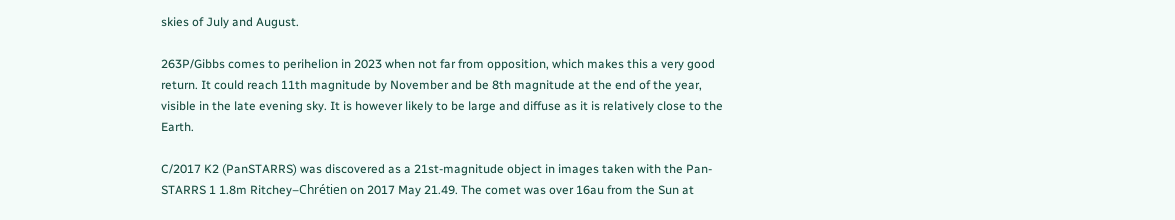skies of July and August.

263P/Gibbs comes to perihelion in 2023 when not far from opposition, which makes this a very good return. It could reach 11th magnitude by November and be 8th magnitude at the end of the year, visible in the late evening sky. It is however likely to be large and diffuse as it is relatively close to the Earth.

C/2017 K2 (PanSTARRS) was discovered as a 21st-magnitude object in images taken with the Pan-STARRS 1 1.8m Ritchey–Chrétien on 2017 May 21.49. The comet was over 16au from the Sun at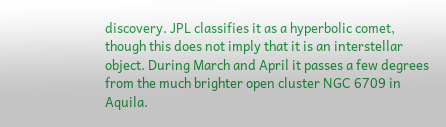discovery. JPL classifies it as a hyperbolic comet, though this does not imply that it is an interstellar object. During March and April it passes a few degrees from the much brighter open cluster NGC 6709 in Aquila.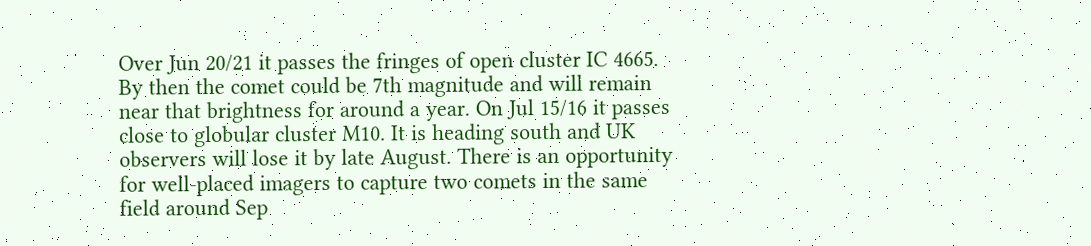Over Jun 20/21 it passes the fringes of open cluster IC 4665. By then the comet could be 7th magnitude and will remain near that brightness for around a year. On Jul 15/16 it passes close to globular cluster M10. It is heading south and UK observers will lose it by late August. There is an opportunity for well-placed imagers to capture two comets in the same field around Sep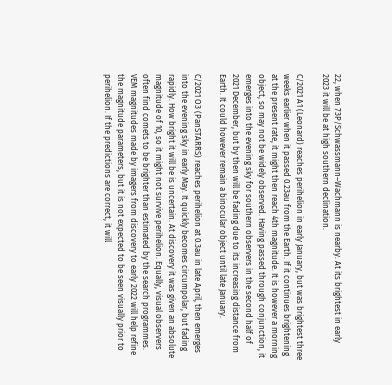22, when 73P/Schwassmann–Wachmann is nearby. At its brightest in early 2023 it will be at high southern declination.

C/2021 A1 (Leonard) reaches perihelion in early January, but was brightest three weeks earlier when it passed 0.23au from the Earth. If it continues brightening at the present rate, it might then reach 4th magnitude. It is however a morning object, so may not be widely observed. Having passed through conjunction, it emerges into the evening sky for southern observers in the second half of 2021 December, but by then will be fading due to its increasing distance from Earth. It could however remain a binocular object until late January.

C/2021 O3 (PanSTARRS) reaches perihelion at 0.3au in late April, then emerges into the evening sky in early May. It quickly becomes circumpolar, but fading rapidly. How bright it will be is uncertain. At discovery it was given an absolute magnitude of 10, so it might not survive perihelion. Equally, visual observers often find comets to be brighter than estimated by the search programmes. VEM magnitudes made by imagers from discovery to early 2022 will help refine the magnitude parameters, but it is not expected to be seen visually prior to perihelion. If the predictions are correct, it will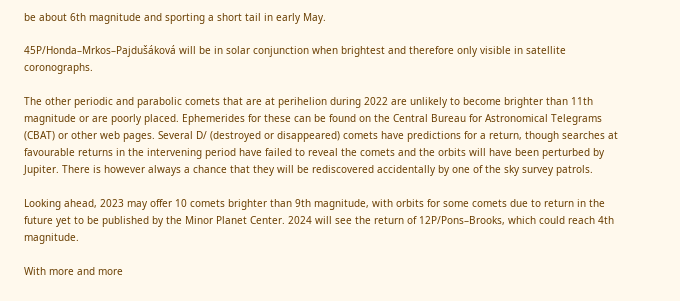be about 6th magnitude and sporting a short tail in early May.

45P/Honda–Mrkos–Pajdušáková will be in solar conjunction when brightest and therefore only visible in satellite coronographs.

The other periodic and parabolic comets that are at perihelion during 2022 are unlikely to become brighter than 11th magnitude or are poorly placed. Ephemerides for these can be found on the Central Bureau for Astronomical Telegrams (CBAT) or other web pages. Several D/ (destroyed or disappeared) comets have predictions for a return, though searches at favourable returns in the intervening period have failed to reveal the comets and the orbits will have been perturbed by Jupiter. There is however always a chance that they will be rediscovered accidentally by one of the sky survey patrols.

Looking ahead, 2023 may offer 10 comets brighter than 9th magnitude, with orbits for some comets due to return in the future yet to be published by the Minor Planet Center. 2024 will see the return of 12P/Pons–Brooks, which could reach 4th magnitude.

With more and more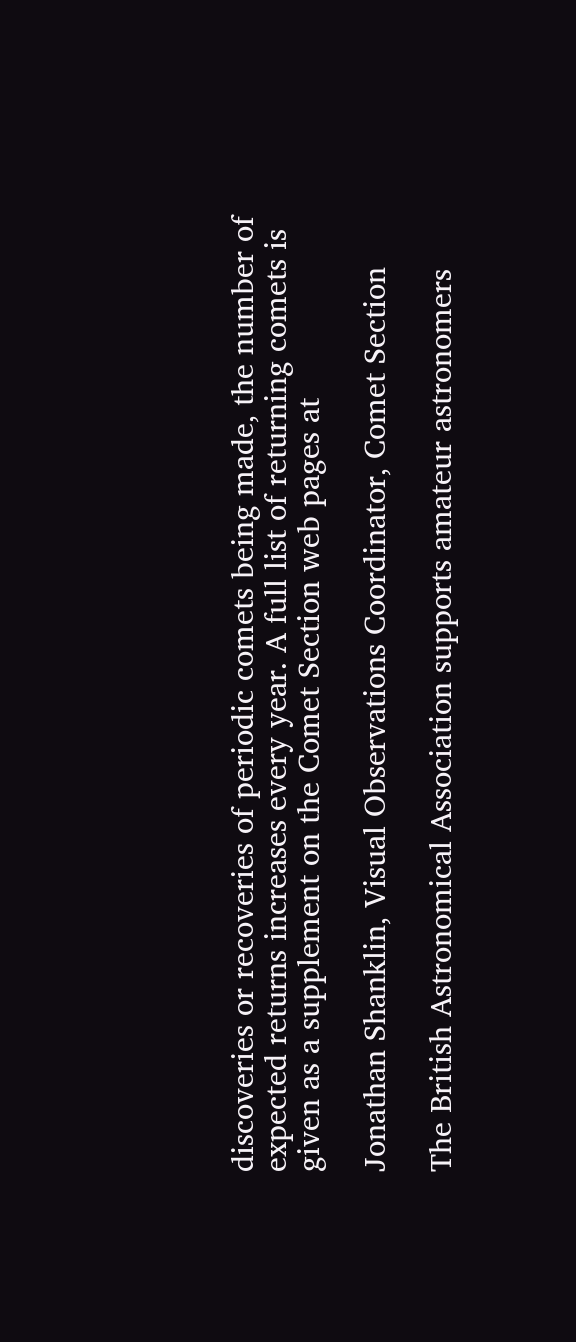discoveries or recoveries of periodic comets being made, the number of expected returns increases every year. A full list of returning comets is given as a supplement on the Comet Section web pages at

Jonathan Shanklin, Visual Observations Coordinator, Comet Section

The British Astronomical Association supports amateur astronomers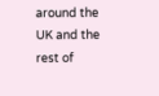around the UK and the rest of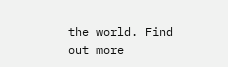the world. Find out more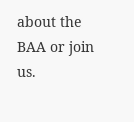about the BAA or join us.